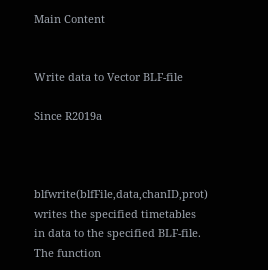Main Content


Write data to Vector BLF-file

Since R2019a



blfwrite(blfFile,data,chanID,prot) writes the specified timetables in data to the specified BLF-file. The function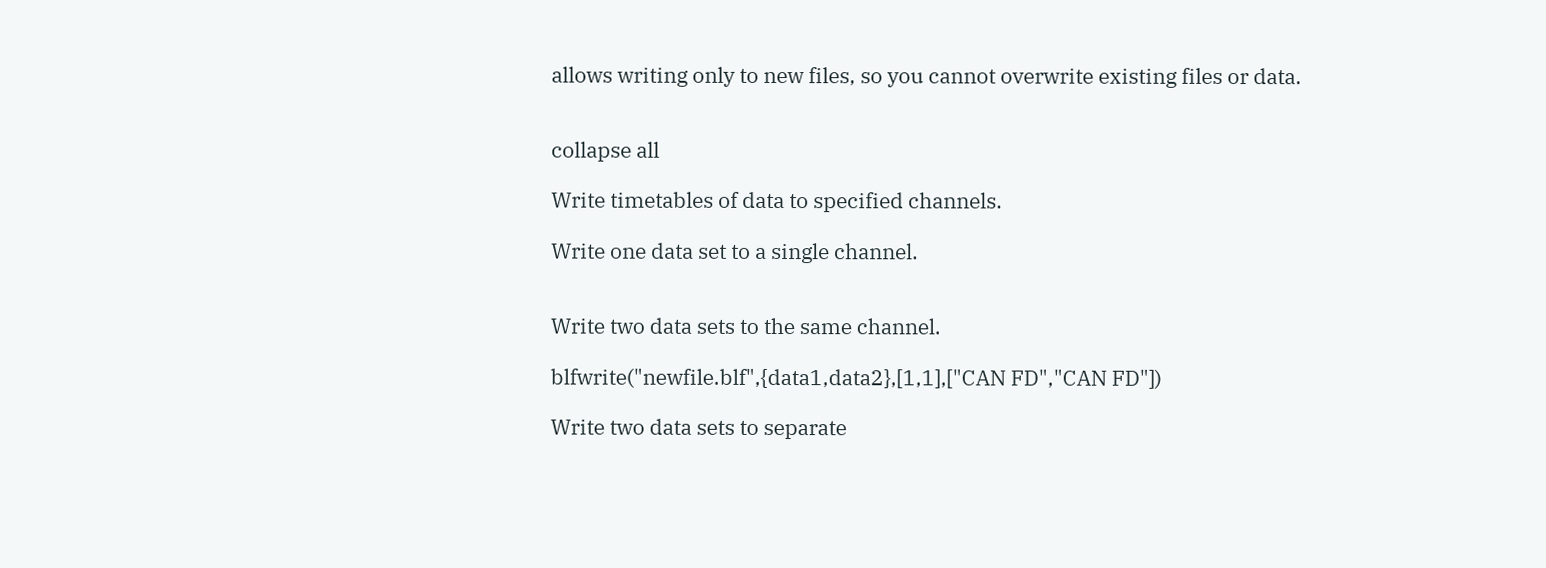allows writing only to new files, so you cannot overwrite existing files or data.


collapse all

Write timetables of data to specified channels.

Write one data set to a single channel.


Write two data sets to the same channel.

blfwrite("newfile.blf",{data1,data2},[1,1],["CAN FD","CAN FD"])

Write two data sets to separate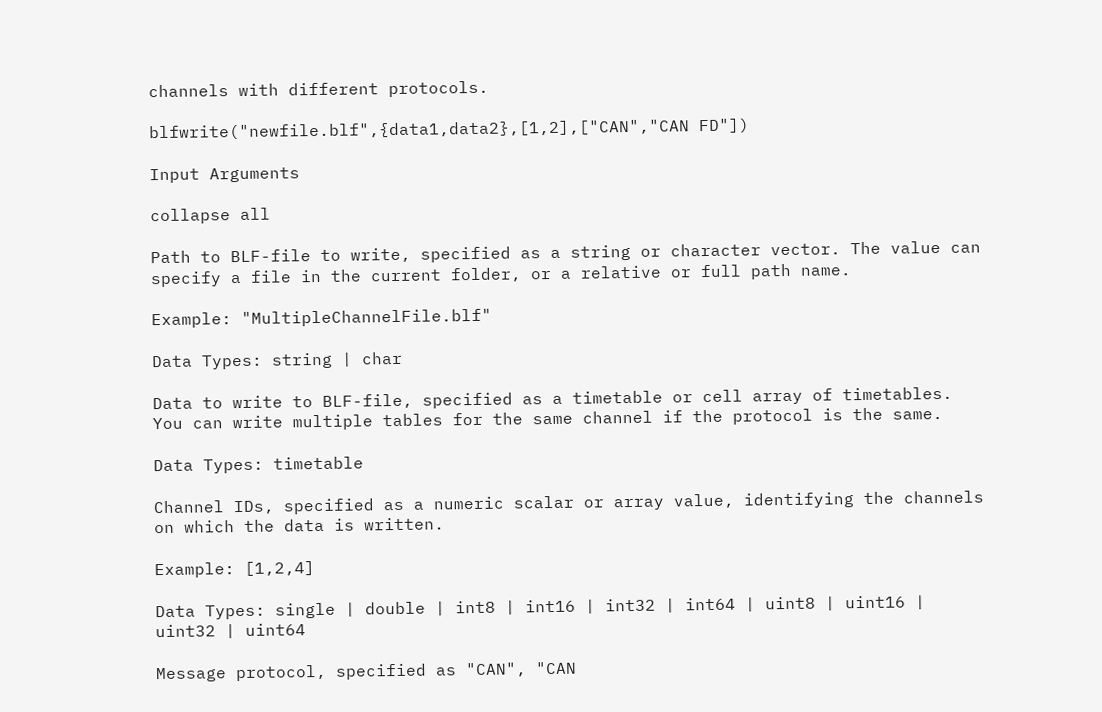channels with different protocols.

blfwrite("newfile.blf",{data1,data2},[1,2],["CAN","CAN FD"])

Input Arguments

collapse all

Path to BLF-file to write, specified as a string or character vector. The value can specify a file in the current folder, or a relative or full path name.

Example: "MultipleChannelFile.blf"

Data Types: string | char

Data to write to BLF-file, specified as a timetable or cell array of timetables. You can write multiple tables for the same channel if the protocol is the same.

Data Types: timetable

Channel IDs, specified as a numeric scalar or array value, identifying the channels on which the data is written.

Example: [1,2,4]

Data Types: single | double | int8 | int16 | int32 | int64 | uint8 | uint16 | uint32 | uint64

Message protocol, specified as "CAN", "CAN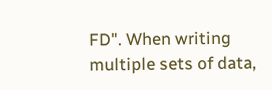FD". When writing multiple sets of data,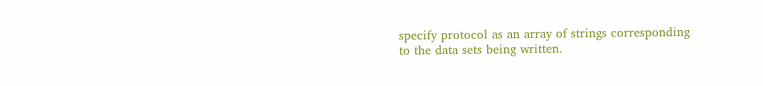specify protocol as an array of strings corresponding to the data sets being written.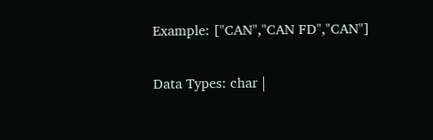Example: ["CAN","CAN FD","CAN"]

Data Types: char |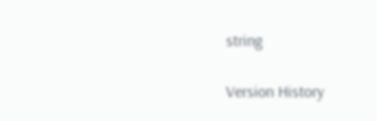string

Version History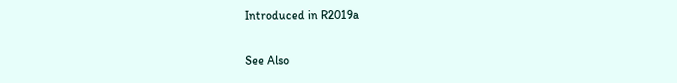Introduced in R2019a

See Also